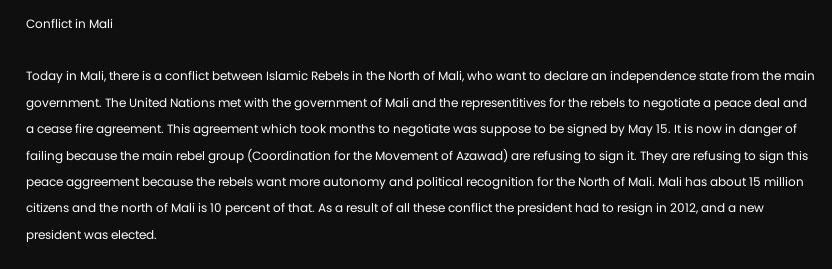Conflict in Mali

Today in Mali, there is a conflict between Islamic Rebels in the North of Mali, who want to declare an independence state from the main government. The United Nations met with the government of Mali and the representitives for the rebels to negotiate a peace deal and a cease fire agreement. This agreement which took months to negotiate was suppose to be signed by May 15. It is now in danger of failing because the main rebel group (Coordination for the Movement of Azawad) are refusing to sign it. They are refusing to sign this peace aggreement because the rebels want more autonomy and political recognition for the North of Mali. Mali has about 15 million citizens and the north of Mali is 10 percent of that. As a result of all these conflict the president had to resign in 2012, and a new president was elected.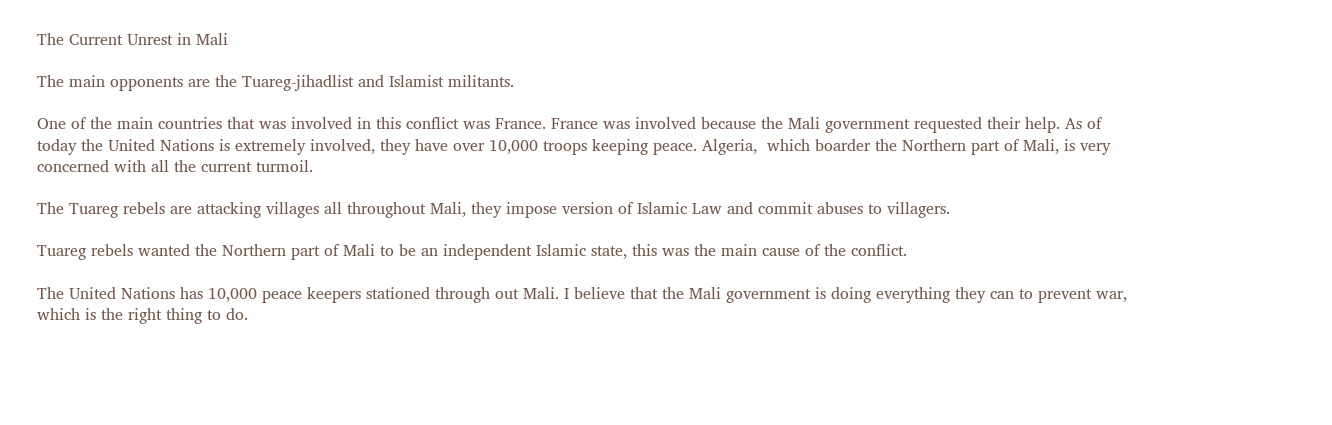The Current Unrest in Mali

The main opponents are the Tuareg-jihadlist and Islamist militants.

One of the main countries that was involved in this conflict was France. France was involved because the Mali government requested their help. As of today the United Nations is extremely involved, they have over 10,000 troops keeping peace. Algeria,  which boarder the Northern part of Mali, is very concerned with all the current turmoil.

The Tuareg rebels are attacking villages all throughout Mali, they impose version of Islamic Law and commit abuses to villagers.

Tuareg rebels wanted the Northern part of Mali to be an independent Islamic state, this was the main cause of the conflict.

The United Nations has 10,000 peace keepers stationed through out Mali. I believe that the Mali government is doing everything they can to prevent war, which is the right thing to do.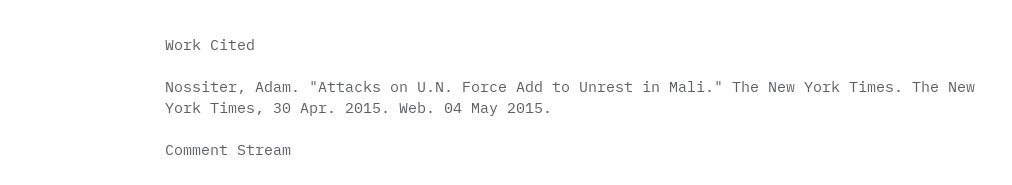Work Cited

Nossiter, Adam. "Attacks on U.N. Force Add to Unrest in Mali." The New York Times. The New York Times, 30 Apr. 2015. Web. 04 May 2015.

Comment Stream